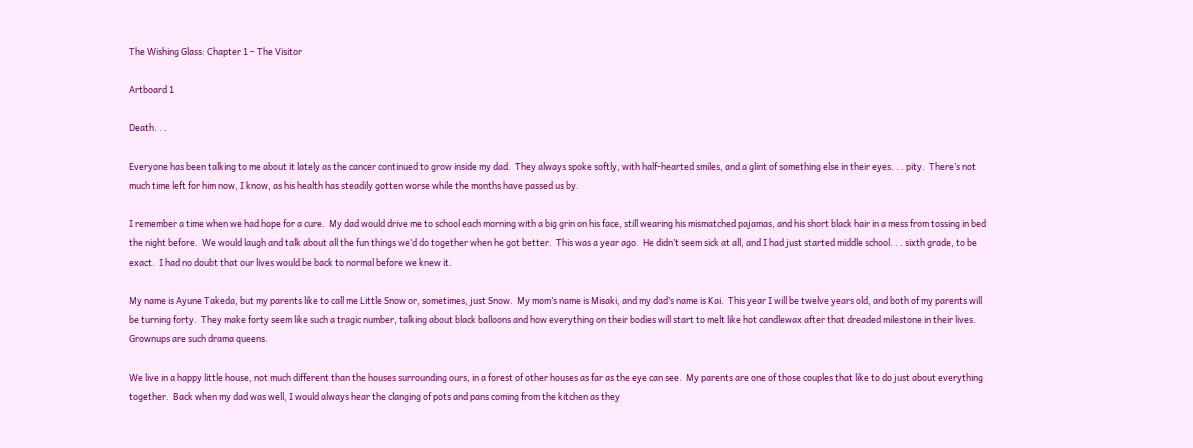The Wishing Glass: Chapter 1 – The Visitor

Artboard 1

Death. . .

Everyone has been talking to me about it lately as the cancer continued to grow inside my dad.  They always spoke softly, with half-hearted smiles, and a glint of something else in their eyes. . . pity.  There’s not much time left for him now, I know, as his health has steadily gotten worse while the months have passed us by.

I remember a time when we had hope for a cure.  My dad would drive me to school each morning with a big grin on his face, still wearing his mismatched pajamas, and his short black hair in a mess from tossing in bed the night before.  We would laugh and talk about all the fun things we’d do together when he got better.  This was a year ago.  He didn’t seem sick at all, and I had just started middle school. . . sixth grade, to be exact.  I had no doubt that our lives would be back to normal before we knew it.

My name is Ayune Takeda, but my parents like to call me Little Snow or, sometimes, just Snow.  My mom’s name is Misaki, and my dad’s name is Kai.  This year I will be twelve years old, and both of my parents will be turning forty.  They make forty seem like such a tragic number, talking about black balloons and how everything on their bodies will start to melt like hot candlewax after that dreaded milestone in their lives.  Grownups are such drama queens.

We live in a happy little house, not much different than the houses surrounding ours, in a forest of other houses as far as the eye can see.  My parents are one of those couples that like to do just about everything together.  Back when my dad was well, I would always hear the clanging of pots and pans coming from the kitchen as they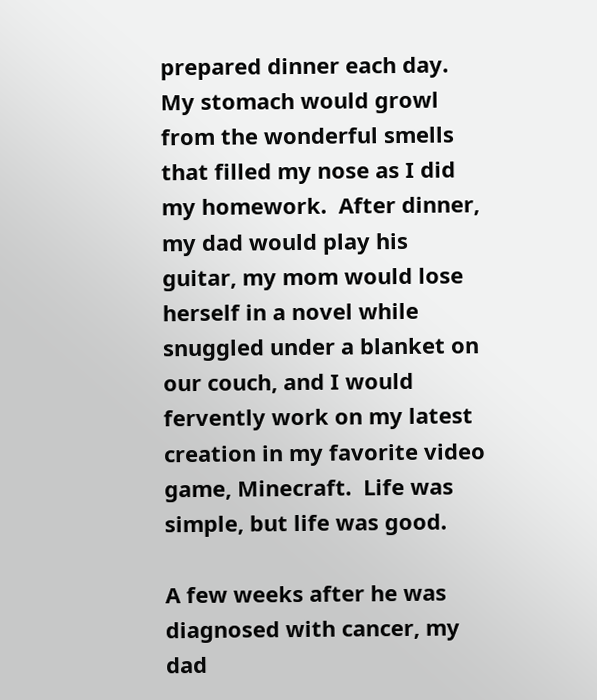prepared dinner each day.  My stomach would growl from the wonderful smells that filled my nose as I did my homework.  After dinner, my dad would play his guitar, my mom would lose herself in a novel while snuggled under a blanket on our couch, and I would fervently work on my latest creation in my favorite video game, Minecraft.  Life was simple, but life was good.

A few weeks after he was diagnosed with cancer, my dad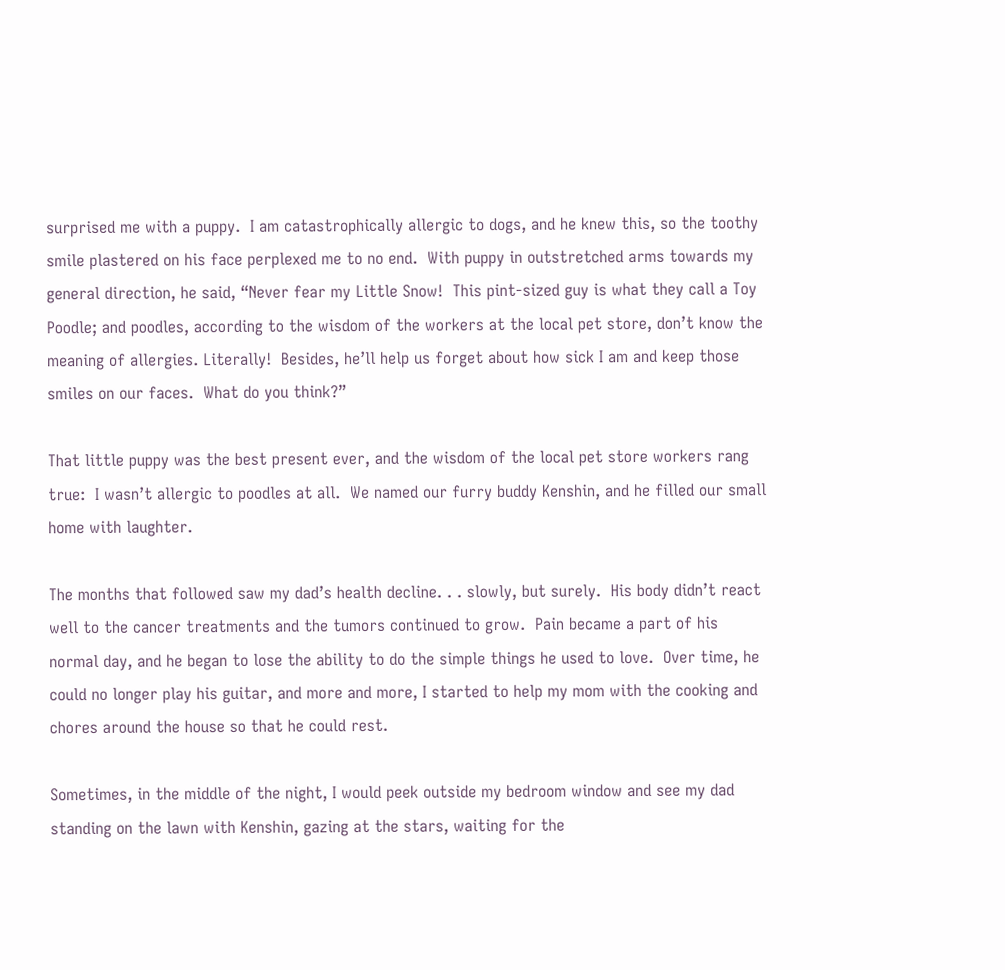surprised me with a puppy.  I am catastrophically allergic to dogs, and he knew this, so the toothy smile plastered on his face perplexed me to no end.  With puppy in outstretched arms towards my general direction, he said, “Never fear my Little Snow!  This pint-sized guy is what they call a Toy Poodle; and poodles, according to the wisdom of the workers at the local pet store, don’t know the meaning of allergies. Literally!  Besides, he’ll help us forget about how sick I am and keep those smiles on our faces.  What do you think?”

That little puppy was the best present ever, and the wisdom of the local pet store workers rang true:  I wasn’t allergic to poodles at all.  We named our furry buddy Kenshin, and he filled our small home with laughter.

The months that followed saw my dad’s health decline. . . slowly, but surely.  His body didn’t react well to the cancer treatments and the tumors continued to grow.  Pain became a part of his normal day, and he began to lose the ability to do the simple things he used to love.  Over time, he could no longer play his guitar, and more and more, I started to help my mom with the cooking and chores around the house so that he could rest.

Sometimes, in the middle of the night, I would peek outside my bedroom window and see my dad standing on the lawn with Kenshin, gazing at the stars, waiting for the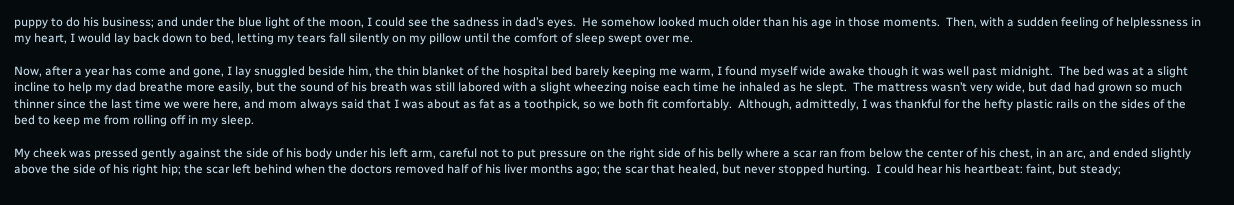puppy to do his business; and under the blue light of the moon, I could see the sadness in dad’s eyes.  He somehow looked much older than his age in those moments.  Then, with a sudden feeling of helplessness in my heart, I would lay back down to bed, letting my tears fall silently on my pillow until the comfort of sleep swept over me.

Now, after a year has come and gone, I lay snuggled beside him, the thin blanket of the hospital bed barely keeping me warm, I found myself wide awake though it was well past midnight.  The bed was at a slight incline to help my dad breathe more easily, but the sound of his breath was still labored with a slight wheezing noise each time he inhaled as he slept.  The mattress wasn’t very wide, but dad had grown so much thinner since the last time we were here, and mom always said that I was about as fat as a toothpick, so we both fit comfortably.  Although, admittedly, I was thankful for the hefty plastic rails on the sides of the bed to keep me from rolling off in my sleep.

My cheek was pressed gently against the side of his body under his left arm, careful not to put pressure on the right side of his belly where a scar ran from below the center of his chest, in an arc, and ended slightly above the side of his right hip; the scar left behind when the doctors removed half of his liver months ago; the scar that healed, but never stopped hurting.  I could hear his heartbeat: faint, but steady;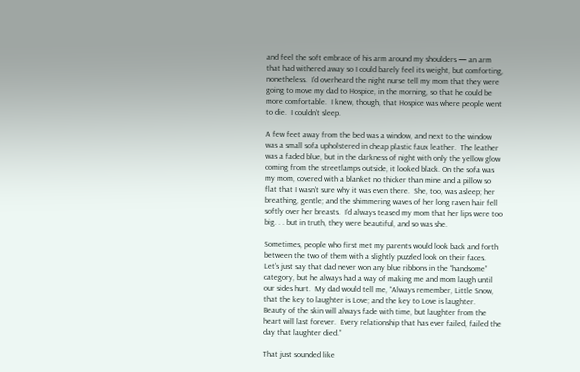and feel the soft embrace of his arm around my shoulders — an arm that had withered away so I could barely feel its weight, but comforting, nonetheless.  I’d overheard the night nurse tell my mom that they were going to move my dad to Hospice, in the morning, so that he could be more comfortable.  I knew, though, that Hospice was where people went to die.  I couldn’t sleep.

A few feet away from the bed was a window, and next to the window was a small sofa upholstered in cheap plastic faux leather.  The leather was a faded blue, but in the darkness of night with only the yellow glow coming from the streetlamps outside, it looked black. On the sofa was my mom, covered with a blanket no thicker than mine and a pillow so flat that I wasn’t sure why it was even there.  She, too, was asleep; her breathing, gentle; and the shimmering waves of her long raven hair fell softly over her breasts.  I’d always teased my mom that her lips were too big. . . but in truth, they were beautiful, and so was she.

Sometimes, people who first met my parents would look back and forth between the two of them with a slightly puzzled look on their faces.  Let’s just say that dad never won any blue ribbons in the “handsome” category, but he always had a way of making me and mom laugh until our sides hurt.  My dad would tell me, “Always remember, Little Snow, that the key to laughter is Love; and the key to Love is laughter.  Beauty of the skin will always fade with time, but laughter from the heart will last forever.  Every relationship that has ever failed, failed the day that laughter died.”

That just sounded like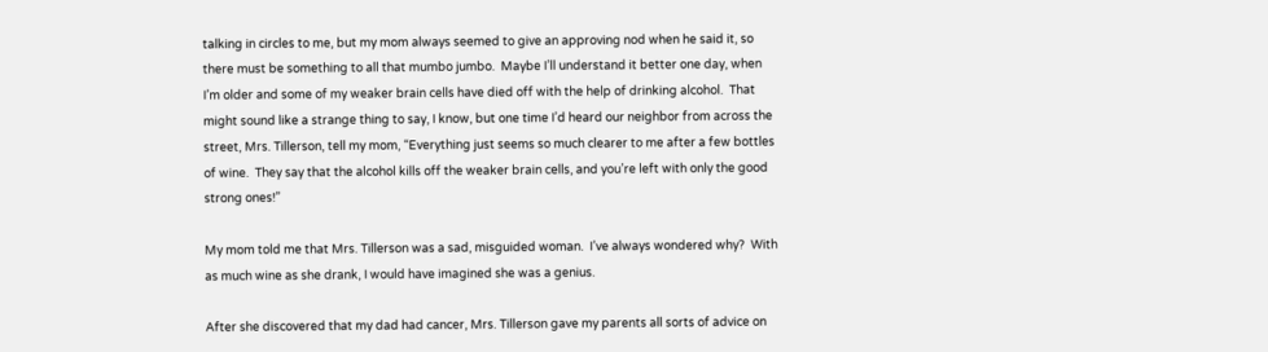talking in circles to me, but my mom always seemed to give an approving nod when he said it, so there must be something to all that mumbo jumbo.  Maybe I’ll understand it better one day, when I’m older and some of my weaker brain cells have died off with the help of drinking alcohol.  That might sound like a strange thing to say, I know, but one time I’d heard our neighbor from across the street, Mrs. Tillerson, tell my mom, “Everything just seems so much clearer to me after a few bottles of wine.  They say that the alcohol kills off the weaker brain cells, and you’re left with only the good strong ones!”

My mom told me that Mrs. Tillerson was a sad, misguided woman.  I’ve always wondered why?  With as much wine as she drank, I would have imagined she was a genius.

After she discovered that my dad had cancer, Mrs. Tillerson gave my parents all sorts of advice on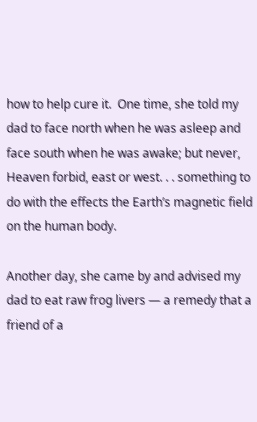how to help cure it.  One time, she told my dad to face north when he was asleep and face south when he was awake; but never, Heaven forbid, east or west. . . something to do with the effects the Earth’s magnetic field on the human body.

Another day, she came by and advised my dad to eat raw frog livers — a remedy that a friend of a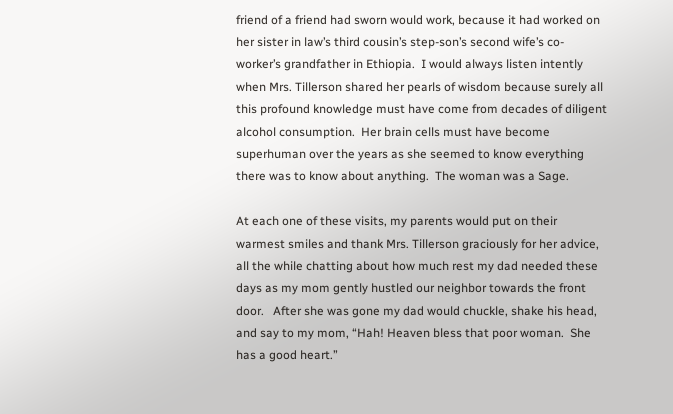friend of a friend had sworn would work, because it had worked on her sister in law’s third cousin’s step-son’s second wife’s co-worker’s grandfather in Ethiopia.  I would always listen intently when Mrs. Tillerson shared her pearls of wisdom because surely all this profound knowledge must have come from decades of diligent alcohol consumption.  Her brain cells must have become superhuman over the years as she seemed to know everything there was to know about anything.  The woman was a Sage.

At each one of these visits, my parents would put on their warmest smiles and thank Mrs. Tillerson graciously for her advice, all the while chatting about how much rest my dad needed these days as my mom gently hustled our neighbor towards the front door.   After she was gone my dad would chuckle, shake his head, and say to my mom, “Hah! Heaven bless that poor woman.  She has a good heart.”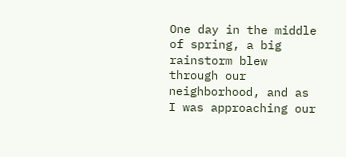One day in the middle of spring, a big rainstorm blew through our neighborhood, and as I was approaching our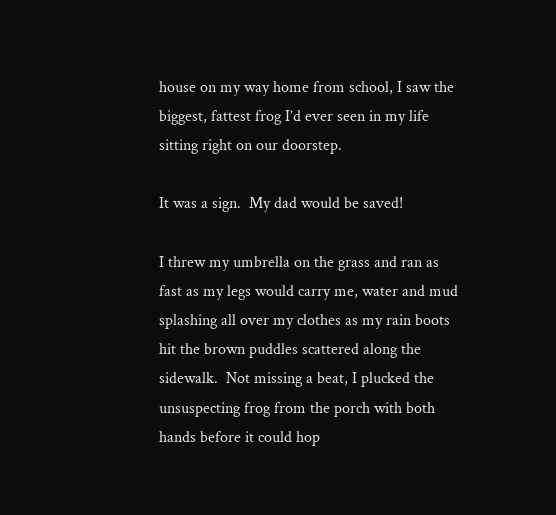house on my way home from school, I saw the biggest, fattest frog I’d ever seen in my life sitting right on our doorstep.

It was a sign.  My dad would be saved!

I threw my umbrella on the grass and ran as fast as my legs would carry me, water and mud splashing all over my clothes as my rain boots hit the brown puddles scattered along the sidewalk.  Not missing a beat, I plucked the unsuspecting frog from the porch with both hands before it could hop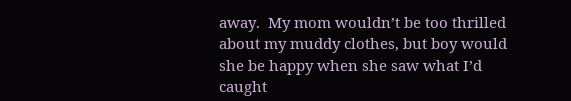away.  My mom wouldn’t be too thrilled about my muddy clothes, but boy would she be happy when she saw what I’d caught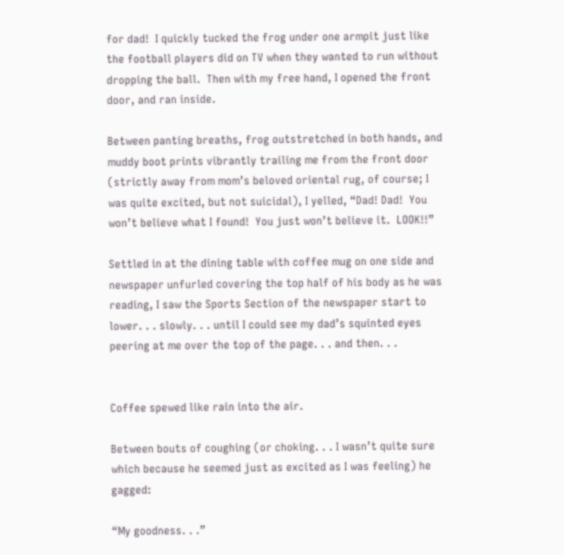for dad!  I quickly tucked the frog under one armpit just like the football players did on TV when they wanted to run without dropping the ball.  Then with my free hand, I opened the front door, and ran inside.

Between panting breaths, frog outstretched in both hands, and muddy boot prints vibrantly trailing me from the front door (strictly away from mom’s beloved oriental rug, of course; I was quite excited, but not suicidal), I yelled, “Dad! Dad!  You won’t believe what I found!  You just won’t believe it.  LOOK!!”

Settled in at the dining table with coffee mug on one side and newspaper unfurled covering the top half of his body as he was reading, I saw the Sports Section of the newspaper start to lower. . . slowly. . . until I could see my dad’s squinted eyes peering at me over the top of the page. . . and then. . .


Coffee spewed like rain into the air.

Between bouts of coughing (or choking. . . I wasn’t quite sure which because he seemed just as excited as I was feeling) he gagged:

“My goodness. . .”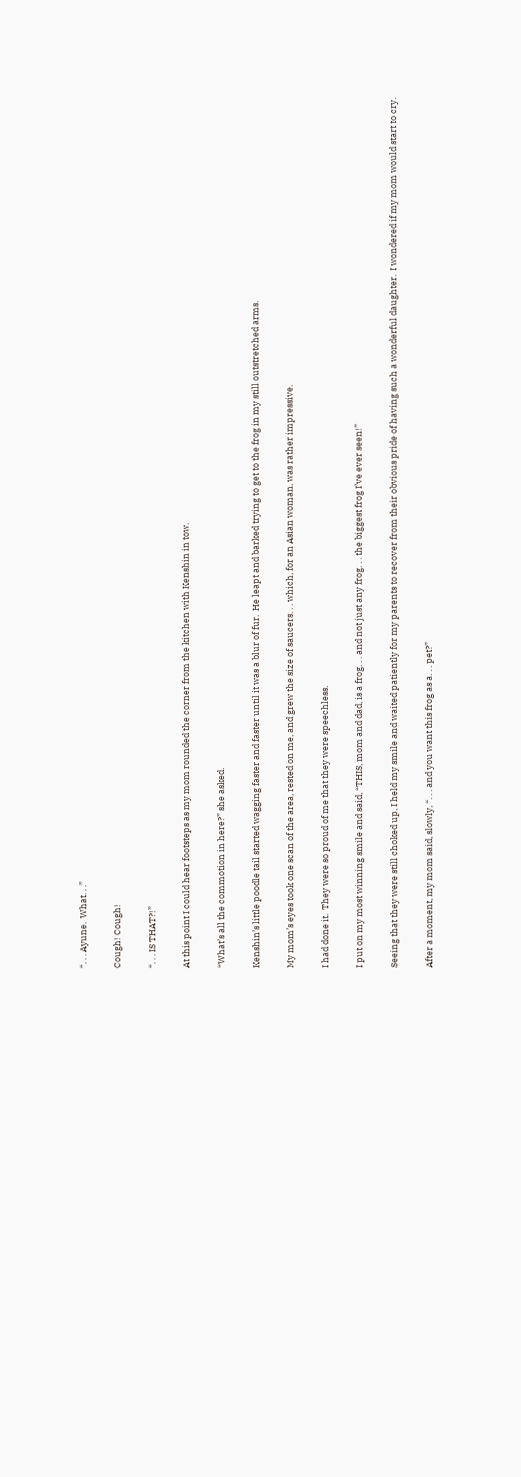“. . . Ayune.  What. . .”

Cough! Cough!

“. . . IS THAT?!”

At this point I could hear footsteps as my mom rounded the corner from the kitchen with Kenshin in tow.

“What’s all the commotion in here?” she asked.

Kenshin’s little poodle tail started wagging faster and faster until it was a blur of fur.  He leapt and barked trying to get to the frog in my still outstretched arms.

My mom’s eyes took one scan of the area, rested on me, and grew the size of saucers. . . which, for an Asian woman, was rather impressive.

I had done it.  They were so proud of me that they were speechless.

I put on my most winning smile and said, “THIS, mom and dad, is a frog. . . and not just any frog. . . the biggest frog I’ve ever seen!”

Seeing that they were still choked up, I held my smile and waited patiently for my parents to recover from their obvious pride of having such a wonderful daughter.  I wondered if my mom would start to cry.

After a moment, my mom said, slowly, “. . . and you want this frog as a. . . pet?”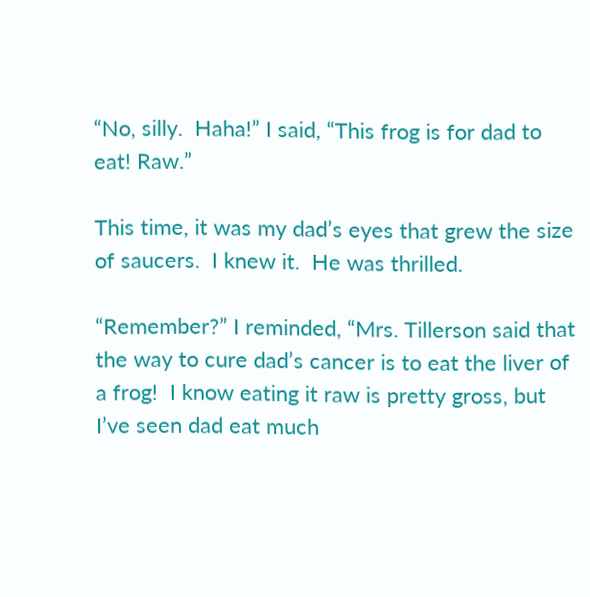“No, silly.  Haha!” I said, “This frog is for dad to eat! Raw.”

This time, it was my dad’s eyes that grew the size of saucers.  I knew it.  He was thrilled.

“Remember?” I reminded, “Mrs. Tillerson said that the way to cure dad’s cancer is to eat the liver of a frog!  I know eating it raw is pretty gross, but I’ve seen dad eat much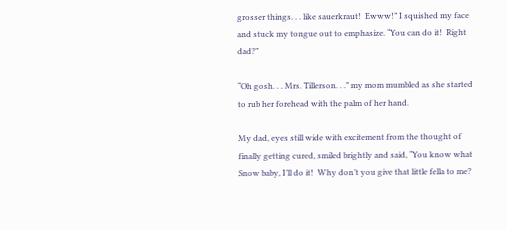grosser things. . . like sauerkraut!  Ewww!” I squished my face and stuck my tongue out to emphasize. “You can do it!  Right dad?”

“Oh gosh. . . Mrs. Tillerson. . .” my mom mumbled as she started to rub her forehead with the palm of her hand.

My dad, eyes still wide with excitement from the thought of finally getting cured, smiled brightly and said, “You know what Snow baby, I’ll do it!  Why don’t you give that little fella to me?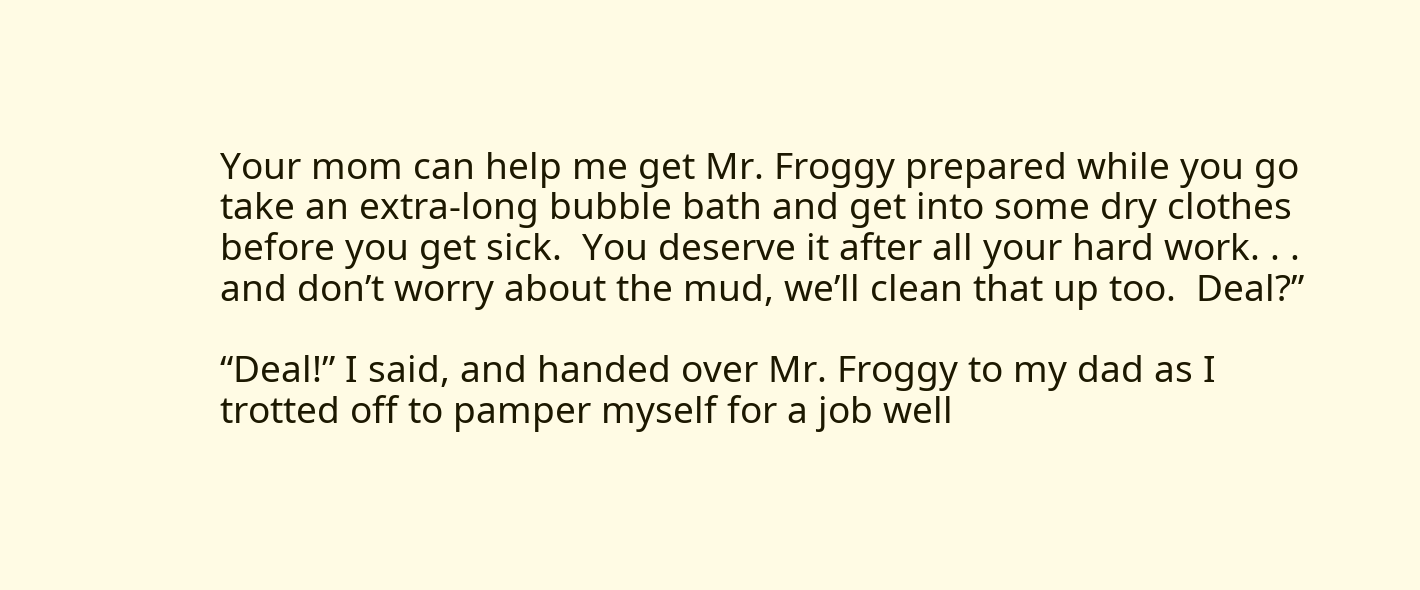Your mom can help me get Mr. Froggy prepared while you go take an extra-long bubble bath and get into some dry clothes before you get sick.  You deserve it after all your hard work. . . and don’t worry about the mud, we’ll clean that up too.  Deal?”

“Deal!” I said, and handed over Mr. Froggy to my dad as I trotted off to pamper myself for a job well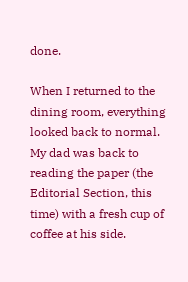done.

When I returned to the dining room, everything looked back to normal.  My dad was back to reading the paper (the Editorial Section, this time) with a fresh cup of coffee at his side.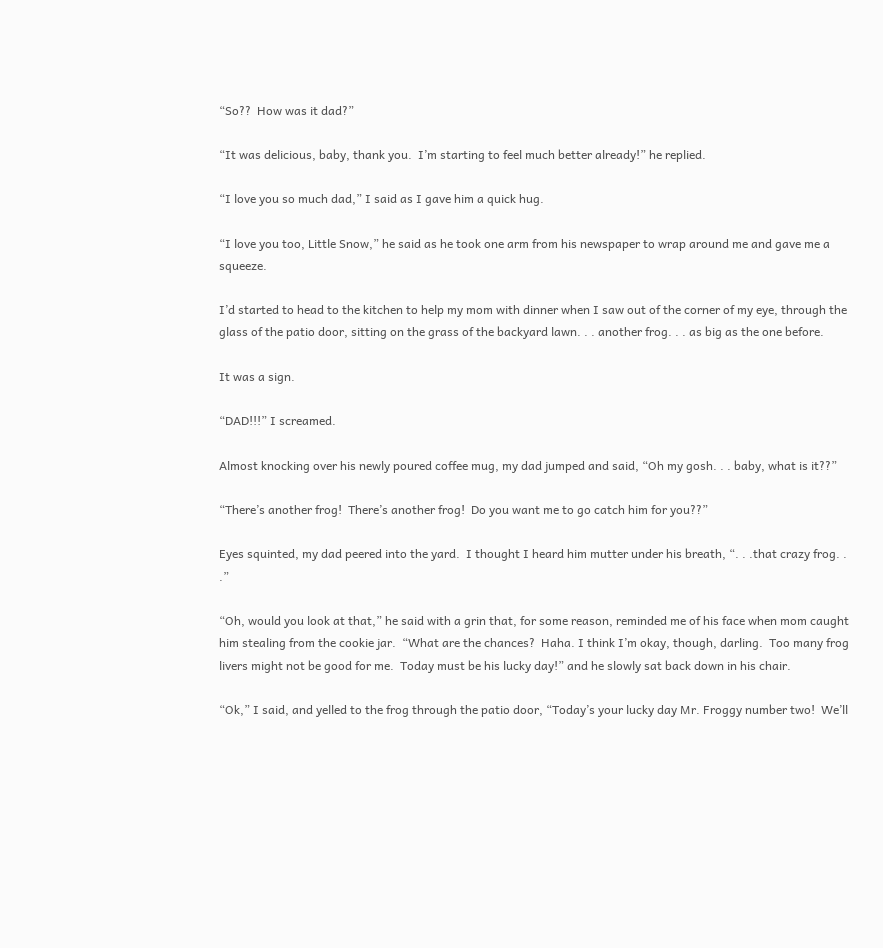“So??  How was it dad?”

“It was delicious, baby, thank you.  I’m starting to feel much better already!” he replied.

“I love you so much dad,” I said as I gave him a quick hug.

“I love you too, Little Snow,” he said as he took one arm from his newspaper to wrap around me and gave me a squeeze.

I’d started to head to the kitchen to help my mom with dinner when I saw out of the corner of my eye, through the glass of the patio door, sitting on the grass of the backyard lawn. . . another frog. . . as big as the one before.

It was a sign.

“DAD!!!” I screamed.

Almost knocking over his newly poured coffee mug, my dad jumped and said, “Oh my gosh. . . baby, what is it??”

“There’s another frog!  There’s another frog!  Do you want me to go catch him for you??”

Eyes squinted, my dad peered into the yard.  I thought I heard him mutter under his breath, “. . .that crazy frog. . .”

“Oh, would you look at that,” he said with a grin that, for some reason, reminded me of his face when mom caught him stealing from the cookie jar.  “What are the chances?  Haha. I think I’m okay, though, darling.  Too many frog livers might not be good for me.  Today must be his lucky day!” and he slowly sat back down in his chair.

“Ok,” I said, and yelled to the frog through the patio door, “Today’s your lucky day Mr. Froggy number two!  We’ll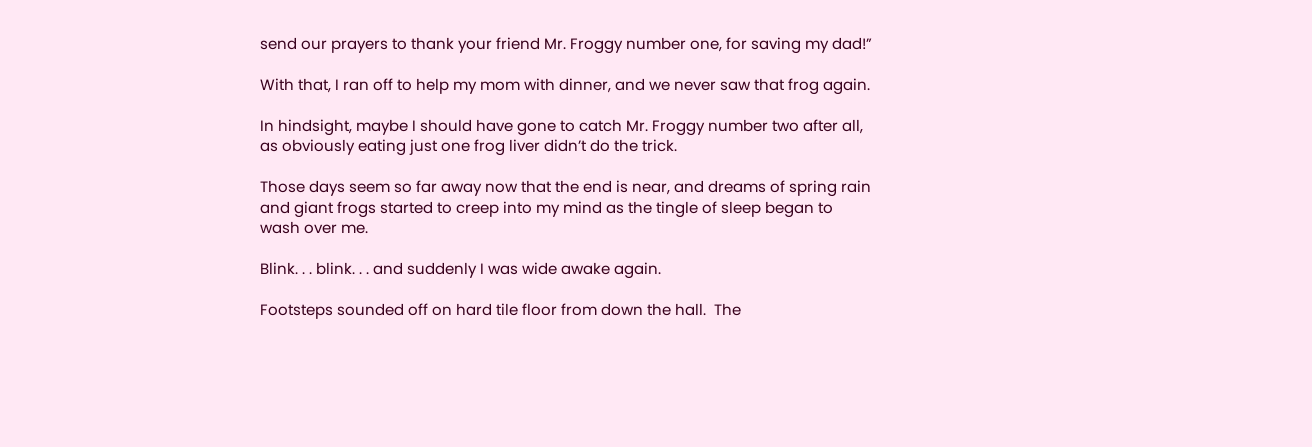send our prayers to thank your friend Mr. Froggy number one, for saving my dad!”

With that, I ran off to help my mom with dinner, and we never saw that frog again.

In hindsight, maybe I should have gone to catch Mr. Froggy number two after all, as obviously eating just one frog liver didn’t do the trick.

Those days seem so far away now that the end is near, and dreams of spring rain and giant frogs started to creep into my mind as the tingle of sleep began to wash over me.

Blink. . . blink. . . and suddenly I was wide awake again.

Footsteps sounded off on hard tile floor from down the hall.  The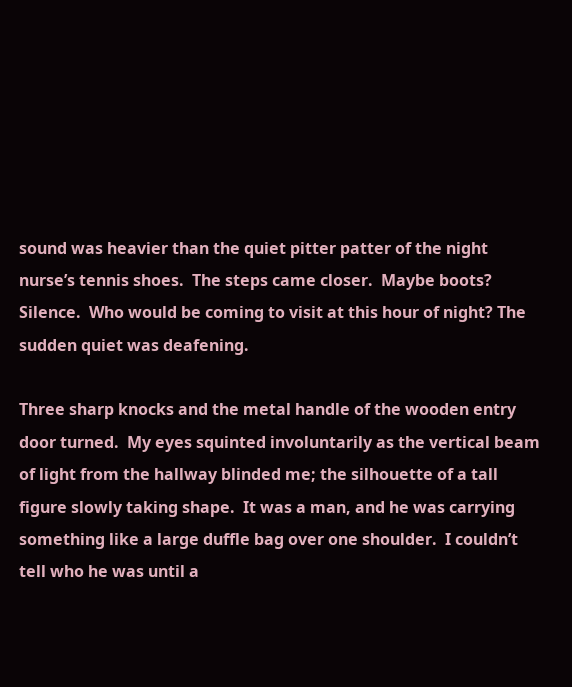sound was heavier than the quiet pitter patter of the night nurse’s tennis shoes.  The steps came closer.  Maybe boots?  Silence.  Who would be coming to visit at this hour of night? The sudden quiet was deafening.

Three sharp knocks and the metal handle of the wooden entry door turned.  My eyes squinted involuntarily as the vertical beam of light from the hallway blinded me; the silhouette of a tall figure slowly taking shape.  It was a man, and he was carrying something like a large duffle bag over one shoulder.  I couldn’t tell who he was until a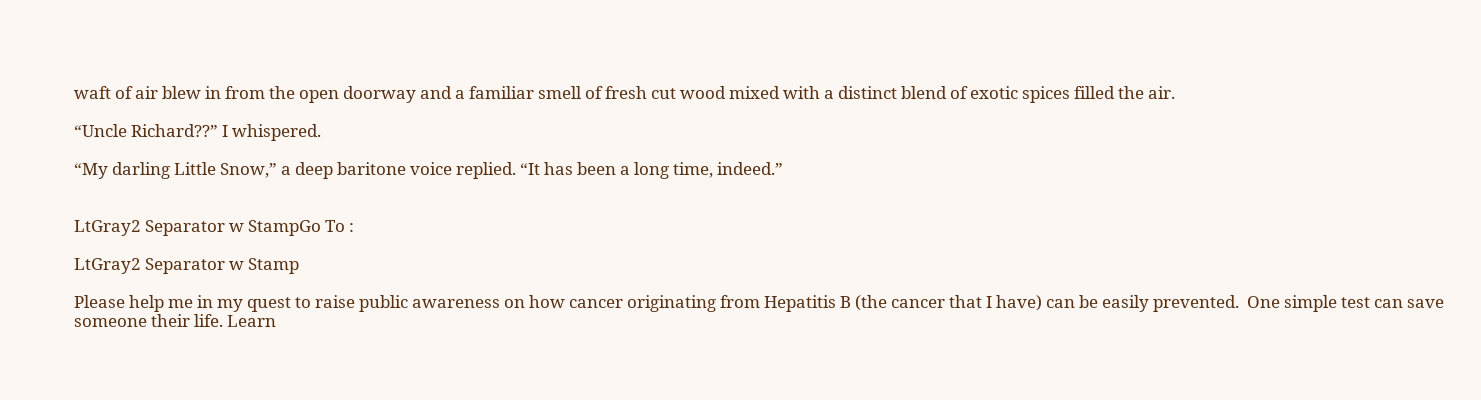waft of air blew in from the open doorway and a familiar smell of fresh cut wood mixed with a distinct blend of exotic spices filled the air.

“Uncle Richard??” I whispered.

“My darling Little Snow,” a deep baritone voice replied. “It has been a long time, indeed.”


LtGray2 Separator w StampGo To :

LtGray2 Separator w Stamp

Please help me in my quest to raise public awareness on how cancer originating from Hepatitis B (the cancer that I have) can be easily prevented.  One simple test can save someone their life. Learn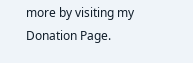more by visiting my Donation Page.